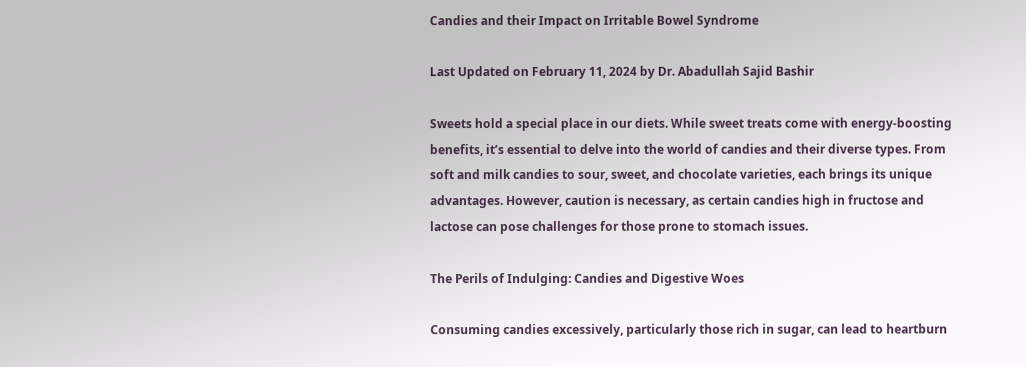Candies and their Impact on Irritable Bowel Syndrome

Last Updated on February 11, 2024 by Dr. Abadullah Sajid Bashir

Sweets hold a special place in our diets. While sweet treats come with energy-boosting benefits, it’s essential to delve into the world of candies and their diverse types. From soft and milk candies to sour, sweet, and chocolate varieties, each brings its unique advantages. However, caution is necessary, as certain candies high in fructose and lactose can pose challenges for those prone to stomach issues.

The Perils of Indulging: Candies and Digestive Woes

Consuming candies excessively, particularly those rich in sugar, can lead to heartburn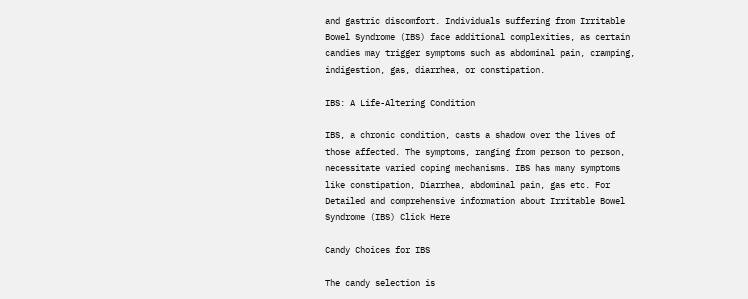and gastric discomfort. Individuals suffering from Irritable Bowel Syndrome (IBS) face additional complexities, as certain candies may trigger symptoms such as abdominal pain, cramping, indigestion, gas, diarrhea, or constipation.

IBS: A Life-Altering Condition

IBS, a chronic condition, casts a shadow over the lives of those affected. The symptoms, ranging from person to person, necessitate varied coping mechanisms. IBS has many symptoms like constipation, Diarrhea, abdominal pain, gas etc. For Detailed and comprehensive information about Irritable Bowel Syndrome (IBS) Click Here

Candy Choices for IBS

The candy selection is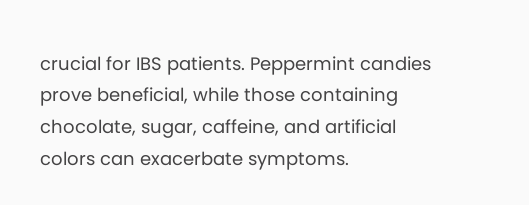crucial for IBS patients. Peppermint candies prove beneficial, while those containing chocolate, sugar, caffeine, and artificial colors can exacerbate symptoms.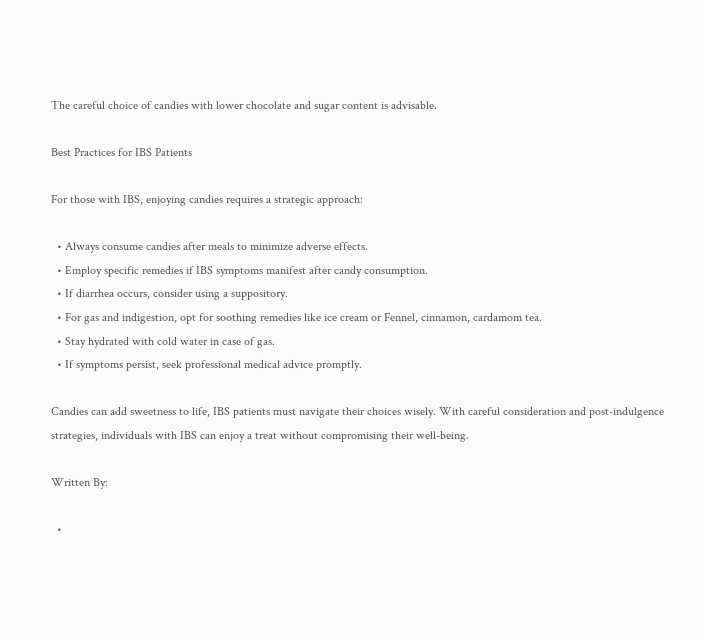The careful choice of candies with lower chocolate and sugar content is advisable.

Best Practices for IBS Patients

For those with IBS, enjoying candies requires a strategic approach:

  • Always consume candies after meals to minimize adverse effects.
  • Employ specific remedies if IBS symptoms manifest after candy consumption.
  • If diarrhea occurs, consider using a suppository.
  • For gas and indigestion, opt for soothing remedies like ice cream or Fennel, cinnamon, cardamom tea.
  • Stay hydrated with cold water in case of gas.
  • If symptoms persist, seek professional medical advice promptly.

Candies can add sweetness to life, IBS patients must navigate their choices wisely. With careful consideration and post-indulgence strategies, individuals with IBS can enjoy a treat without compromising their well-being.

Written By:

  •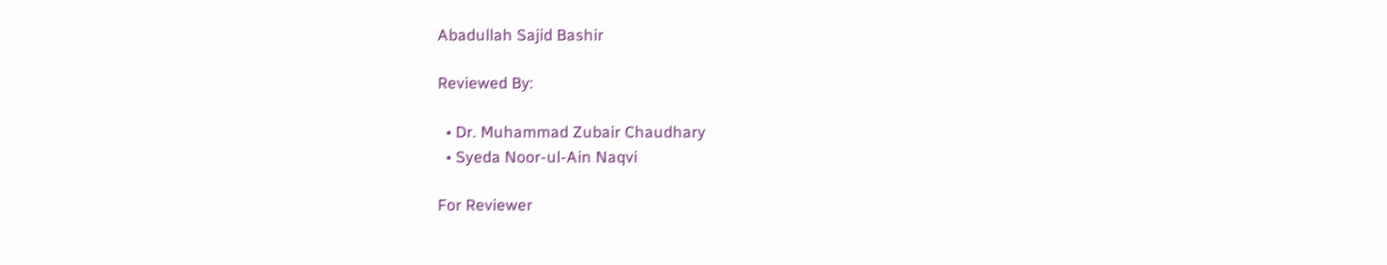Abadullah Sajid Bashir

Reviewed By:

  • Dr. Muhammad Zubair Chaudhary
  • Syeda Noor-ul-Ain Naqvi

For Reviewer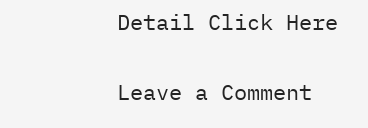Detail Click Here

Leave a Comment